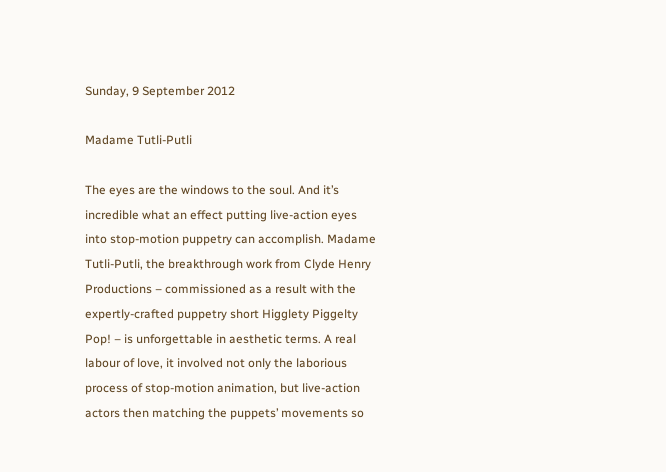Sunday, 9 September 2012

Madame Tutli-Putli

The eyes are the windows to the soul. And it’s incredible what an effect putting live-action eyes into stop-motion puppetry can accomplish. Madame Tutli-Putli, the breakthrough work from Clyde Henry Productions – commissioned as a result with the expertly-crafted puppetry short Higglety Piggelty Pop! – is unforgettable in aesthetic terms. A real labour of love, it involved not only the laborious process of stop-motion animation, but live-action actors then matching the puppets’ movements so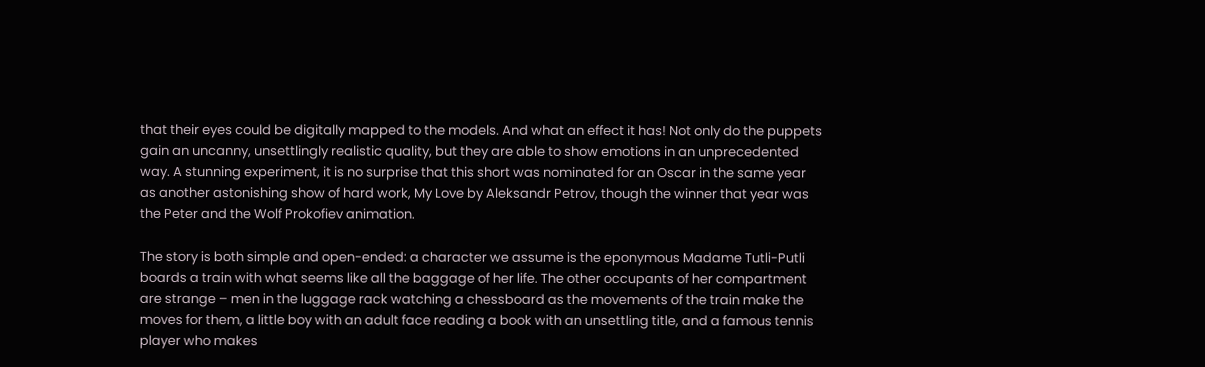that their eyes could be digitally mapped to the models. And what an effect it has! Not only do the puppets gain an uncanny, unsettlingly realistic quality, but they are able to show emotions in an unprecedented way. A stunning experiment, it is no surprise that this short was nominated for an Oscar in the same year as another astonishing show of hard work, My Love by Aleksandr Petrov, though the winner that year was the Peter and the Wolf Prokofiev animation.

The story is both simple and open-ended: a character we assume is the eponymous Madame Tutli-Putli boards a train with what seems like all the baggage of her life. The other occupants of her compartment are strange – men in the luggage rack watching a chessboard as the movements of the train make the moves for them, a little boy with an adult face reading a book with an unsettling title, and a famous tennis player who makes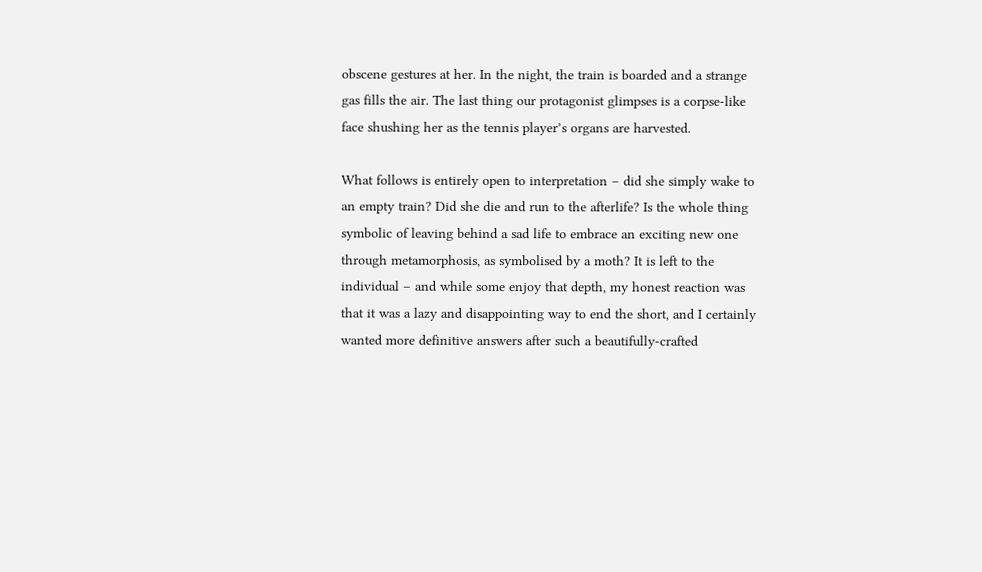obscene gestures at her. In the night, the train is boarded and a strange gas fills the air. The last thing our protagonist glimpses is a corpse-like face shushing her as the tennis player’s organs are harvested.

What follows is entirely open to interpretation – did she simply wake to an empty train? Did she die and run to the afterlife? Is the whole thing symbolic of leaving behind a sad life to embrace an exciting new one through metamorphosis, as symbolised by a moth? It is left to the individual – and while some enjoy that depth, my honest reaction was that it was a lazy and disappointing way to end the short, and I certainly wanted more definitive answers after such a beautifully-crafted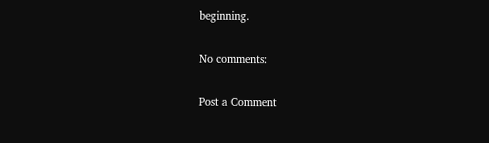beginning.

No comments:

Post a Comment